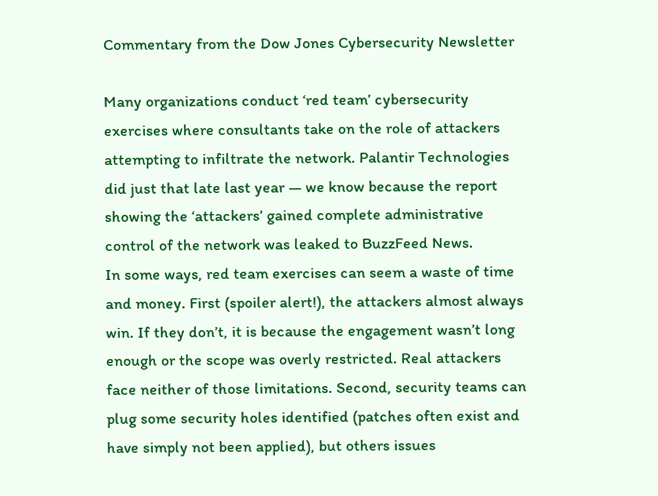Commentary from the Dow Jones Cybersecurity Newsletter

Many organizations conduct ‘red team’ cybersecurity exercises where consultants take on the role of attackers attempting to infiltrate the network. Palantir Technologies did just that late last year — we know because the report showing the ‘attackers’ gained complete administrative control of the network was leaked to BuzzFeed News.
In some ways, red team exercises can seem a waste of time and money. First (spoiler alert!), the attackers almost always win. If they don’t, it is because the engagement wasn’t long enough or the scope was overly restricted. Real attackers face neither of those limitations. Second, security teams can plug some security holes identified (patches often exist and have simply not been applied), but others issues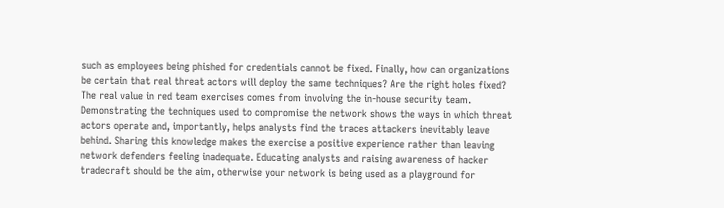such as employees being phished for credentials cannot be fixed. Finally, how can organizations be certain that real threat actors will deploy the same techniques? Are the right holes fixed?
The real value in red team exercises comes from involving the in-house security team. Demonstrating the techniques used to compromise the network shows the ways in which threat actors operate and, importantly, helps analysts find the traces attackers inevitably leave behind. Sharing this knowledge makes the exercise a positive experience rather than leaving network defenders feeling inadequate. Educating analysts and raising awareness of hacker tradecraft should be the aim, otherwise your network is being used as a playground for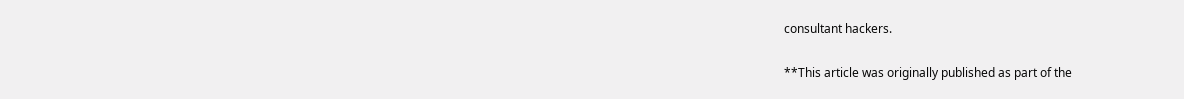consultant hackers.

**This article was originally published as part of the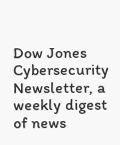Dow Jones Cybersecurity Newsletter, a weekly digest of news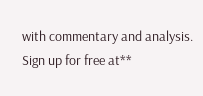with commentary and analysis. Sign up for free at**